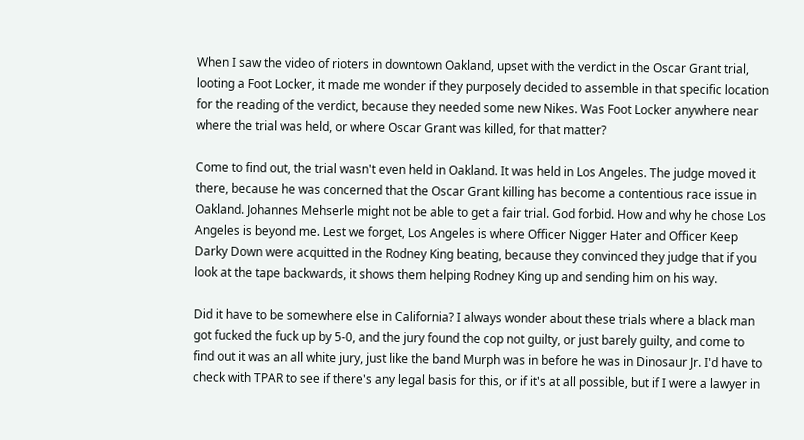When I saw the video of rioters in downtown Oakland, upset with the verdict in the Oscar Grant trial, looting a Foot Locker, it made me wonder if they purposely decided to assemble in that specific location for the reading of the verdict, because they needed some new Nikes. Was Foot Locker anywhere near where the trial was held, or where Oscar Grant was killed, for that matter?

Come to find out, the trial wasn't even held in Oakland. It was held in Los Angeles. The judge moved it there, because he was concerned that the Oscar Grant killing has become a contentious race issue in Oakland. Johannes Mehserle might not be able to get a fair trial. God forbid. How and why he chose Los Angeles is beyond me. Lest we forget, Los Angeles is where Officer Nigger Hater and Officer Keep Darky Down were acquitted in the Rodney King beating, because they convinced they judge that if you look at the tape backwards, it shows them helping Rodney King up and sending him on his way.

Did it have to be somewhere else in California? I always wonder about these trials where a black man got fucked the fuck up by 5-0, and the jury found the cop not guilty, or just barely guilty, and come to find out it was an all white jury, just like the band Murph was in before he was in Dinosaur Jr. I'd have to check with TPAR to see if there's any legal basis for this, or if it's at all possible, but if I were a lawyer in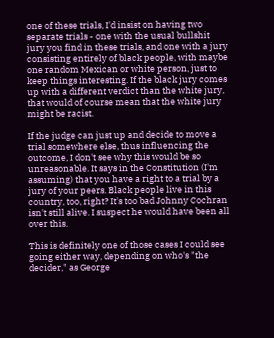one of these trials, I'd insist on having two separate trials - one with the usual bullshit jury you find in these trials, and one with a jury consisting entirely of black people, with maybe one random Mexican or white person, just to keep things interesting. If the black jury comes up with a different verdict than the white jury, that would of course mean that the white jury might be racist.

If the judge can just up and decide to move a trial somewhere else, thus influencing the outcome, I don't see why this would be so unreasonable. It says in the Constitution (I'm assuming) that you have a right to a trial by a jury of your peers. Black people live in this country, too, right? It's too bad Johnny Cochran isn't still alive. I suspect he would have been all over this.

This is definitely one of those cases I could see going either way, depending on who's "the decider," as George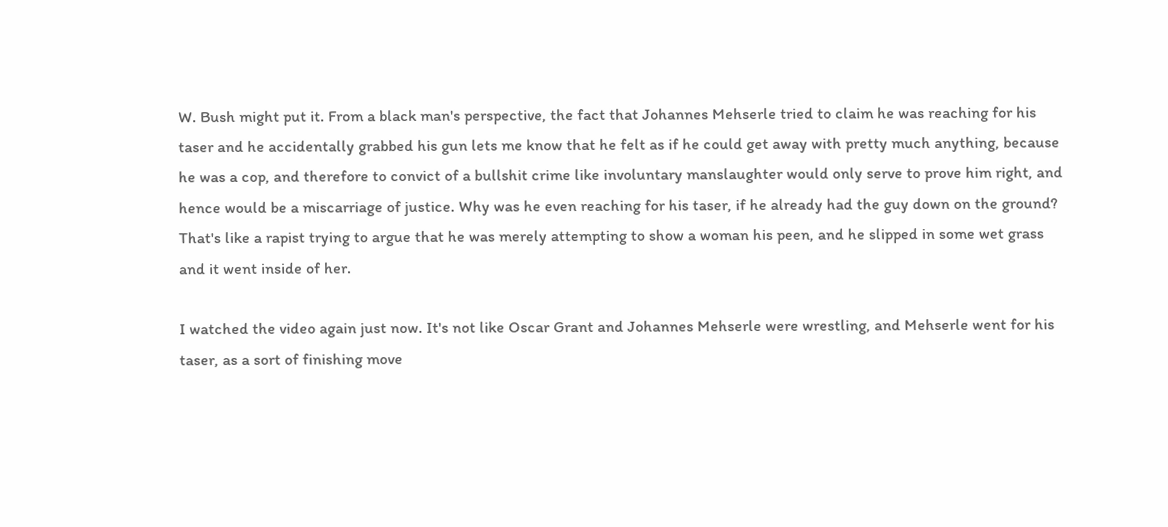W. Bush might put it. From a black man's perspective, the fact that Johannes Mehserle tried to claim he was reaching for his taser and he accidentally grabbed his gun lets me know that he felt as if he could get away with pretty much anything, because he was a cop, and therefore to convict of a bullshit crime like involuntary manslaughter would only serve to prove him right, and hence would be a miscarriage of justice. Why was he even reaching for his taser, if he already had the guy down on the ground? That's like a rapist trying to argue that he was merely attempting to show a woman his peen, and he slipped in some wet grass and it went inside of her.

I watched the video again just now. It's not like Oscar Grant and Johannes Mehserle were wrestling, and Mehserle went for his taser, as a sort of finishing move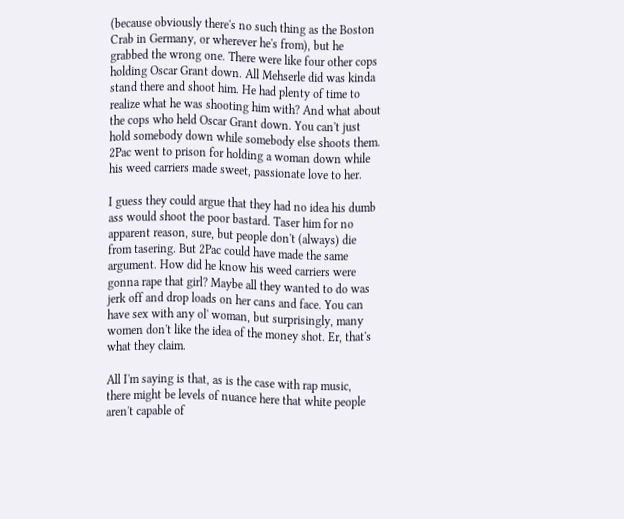(because obviously there's no such thing as the Boston Crab in Germany, or wherever he's from), but he grabbed the wrong one. There were like four other cops holding Oscar Grant down. All Mehserle did was kinda stand there and shoot him. He had plenty of time to realize what he was shooting him with? And what about the cops who held Oscar Grant down. You can't just hold somebody down while somebody else shoots them. 2Pac went to prison for holding a woman down while his weed carriers made sweet, passionate love to her.

I guess they could argue that they had no idea his dumb ass would shoot the poor bastard. Taser him for no apparent reason, sure, but people don't (always) die from tasering. But 2Pac could have made the same argument. How did he know his weed carriers were gonna rape that girl? Maybe all they wanted to do was jerk off and drop loads on her cans and face. You can have sex with any ol' woman, but surprisingly, many women don't like the idea of the money shot. Er, that's what they claim.

All I'm saying is that, as is the case with rap music, there might be levels of nuance here that white people aren't capable of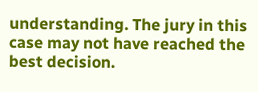understanding. The jury in this case may not have reached the best decision.